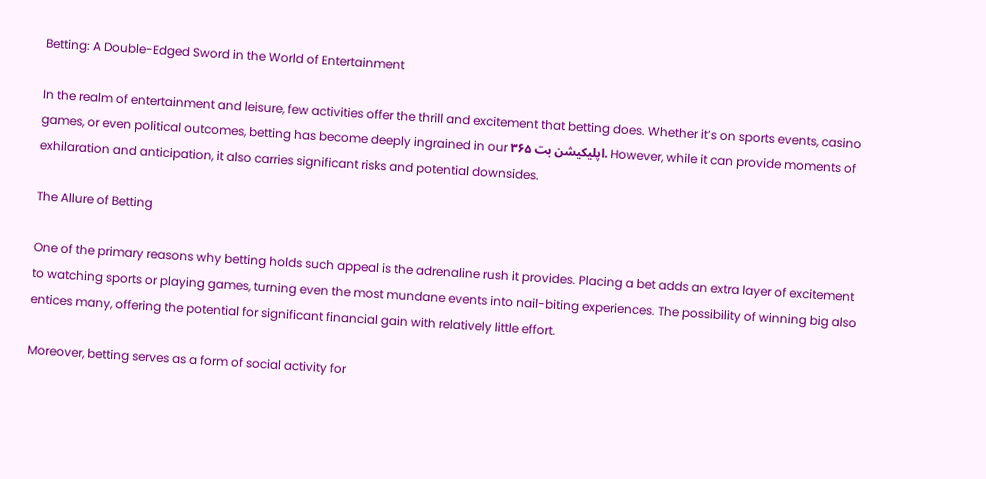Betting: A Double-Edged Sword in the World of Entertainment

In the realm of entertainment and leisure, few activities offer the thrill and excitement that betting does. Whether it’s on sports events, casino games, or even political outcomes, betting has become deeply ingrained in our اپلیکیشن بت ۳۶۵. However, while it can provide moments of exhilaration and anticipation, it also carries significant risks and potential downsides.

The Allure of Betting

One of the primary reasons why betting holds such appeal is the adrenaline rush it provides. Placing a bet adds an extra layer of excitement to watching sports or playing games, turning even the most mundane events into nail-biting experiences. The possibility of winning big also entices many, offering the potential for significant financial gain with relatively little effort.

Moreover, betting serves as a form of social activity for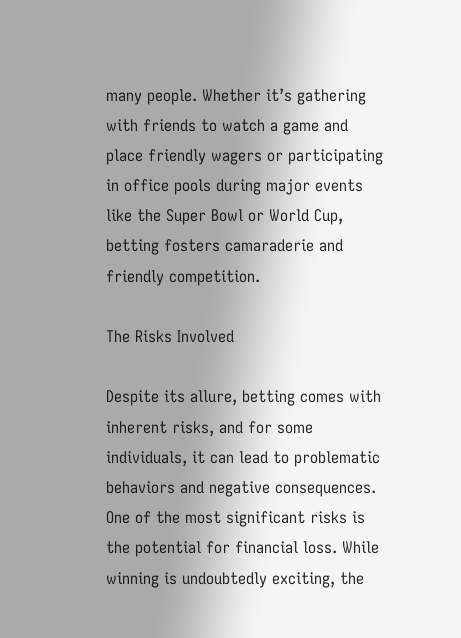many people. Whether it’s gathering with friends to watch a game and place friendly wagers or participating in office pools during major events like the Super Bowl or World Cup, betting fosters camaraderie and friendly competition.

The Risks Involved

Despite its allure, betting comes with inherent risks, and for some individuals, it can lead to problematic behaviors and negative consequences. One of the most significant risks is the potential for financial loss. While winning is undoubtedly exciting, the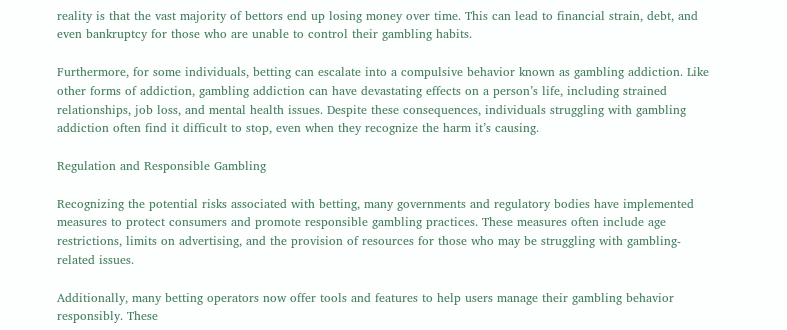reality is that the vast majority of bettors end up losing money over time. This can lead to financial strain, debt, and even bankruptcy for those who are unable to control their gambling habits.

Furthermore, for some individuals, betting can escalate into a compulsive behavior known as gambling addiction. Like other forms of addiction, gambling addiction can have devastating effects on a person’s life, including strained relationships, job loss, and mental health issues. Despite these consequences, individuals struggling with gambling addiction often find it difficult to stop, even when they recognize the harm it’s causing.

Regulation and Responsible Gambling

Recognizing the potential risks associated with betting, many governments and regulatory bodies have implemented measures to protect consumers and promote responsible gambling practices. These measures often include age restrictions, limits on advertising, and the provision of resources for those who may be struggling with gambling-related issues.

Additionally, many betting operators now offer tools and features to help users manage their gambling behavior responsibly. These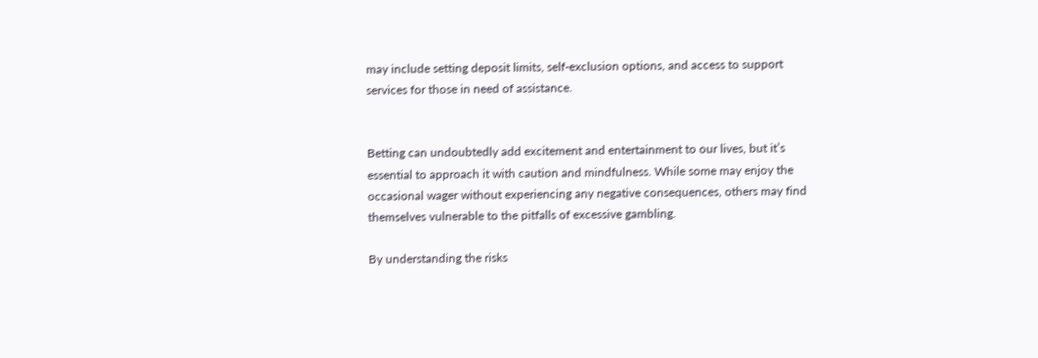may include setting deposit limits, self-exclusion options, and access to support services for those in need of assistance.


Betting can undoubtedly add excitement and entertainment to our lives, but it’s essential to approach it with caution and mindfulness. While some may enjoy the occasional wager without experiencing any negative consequences, others may find themselves vulnerable to the pitfalls of excessive gambling.

By understanding the risks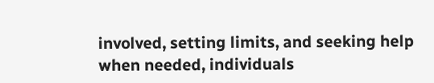involved, setting limits, and seeking help when needed, individuals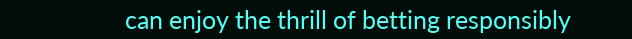can enjoy the thrill of betting responsibly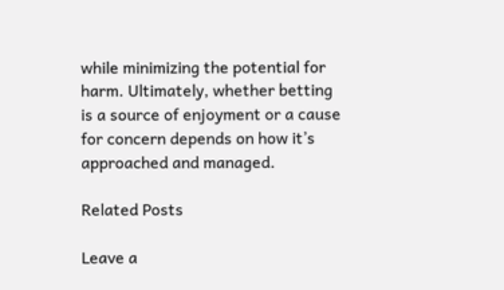while minimizing the potential for harm. Ultimately, whether betting is a source of enjoyment or a cause for concern depends on how it’s approached and managed.

Related Posts

Leave a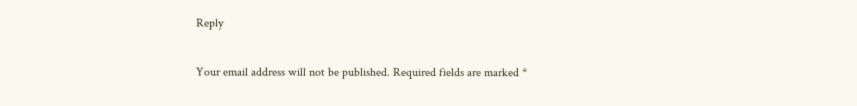Reply

Your email address will not be published. Required fields are marked *